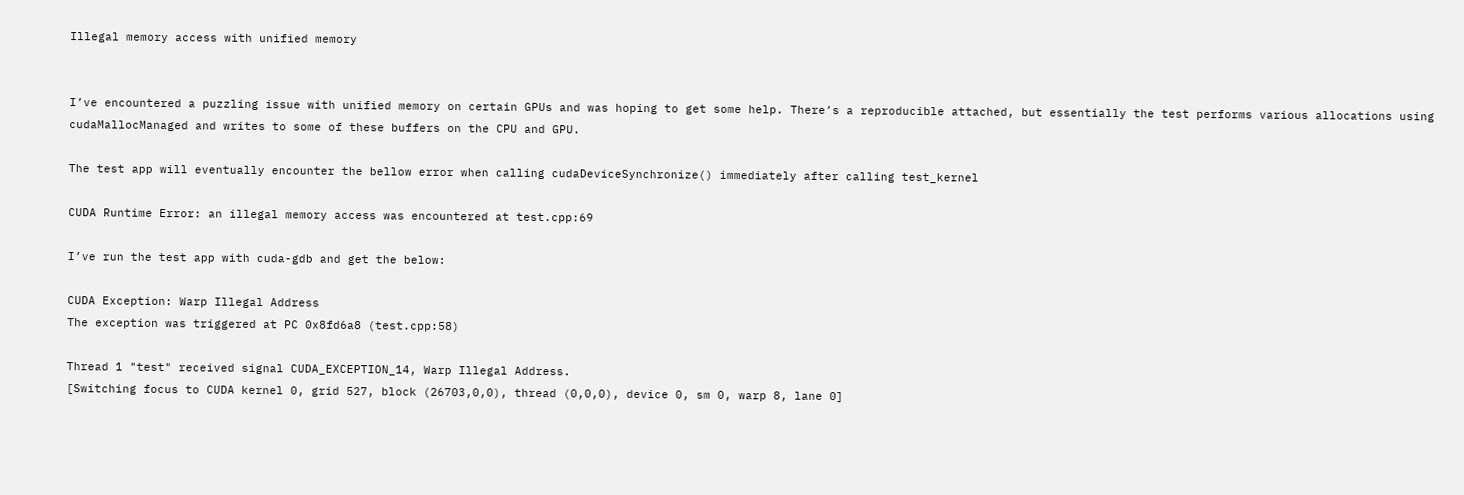Illegal memory access with unified memory


I’ve encountered a puzzling issue with unified memory on certain GPUs and was hoping to get some help. There’s a reproducible attached, but essentially the test performs various allocations using cudaMallocManaged and writes to some of these buffers on the CPU and GPU.

The test app will eventually encounter the bellow error when calling cudaDeviceSynchronize() immediately after calling test_kernel

CUDA Runtime Error: an illegal memory access was encountered at test.cpp:69

I’ve run the test app with cuda-gdb and get the below:

CUDA Exception: Warp Illegal Address
The exception was triggered at PC 0x8fd6a8 (test.cpp:58)

Thread 1 "test" received signal CUDA_EXCEPTION_14, Warp Illegal Address.
[Switching focus to CUDA kernel 0, grid 527, block (26703,0,0), thread (0,0,0), device 0, sm 0, warp 8, lane 0]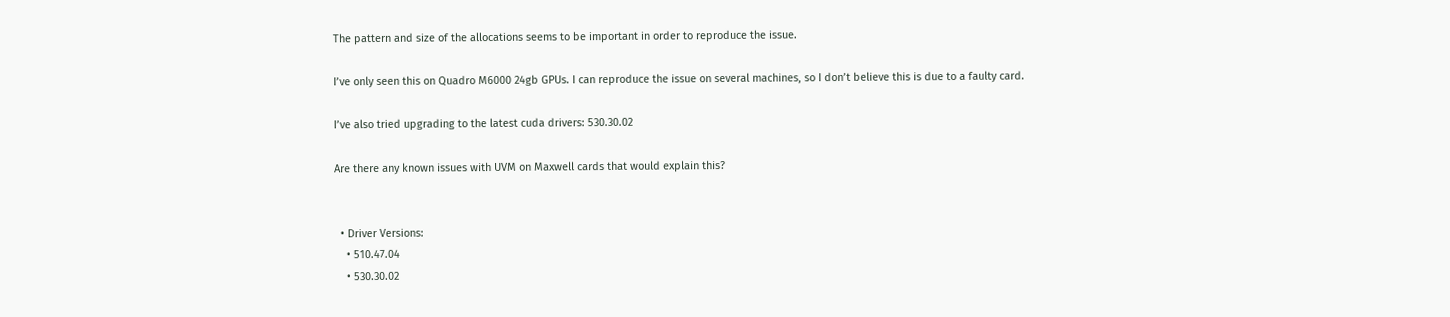The pattern and size of the allocations seems to be important in order to reproduce the issue.

I’ve only seen this on Quadro M6000 24gb GPUs. I can reproduce the issue on several machines, so I don’t believe this is due to a faulty card.

I’ve also tried upgrading to the latest cuda drivers: 530.30.02

Are there any known issues with UVM on Maxwell cards that would explain this?


  • Driver Versions:
    • 510.47.04
    • 530.30.02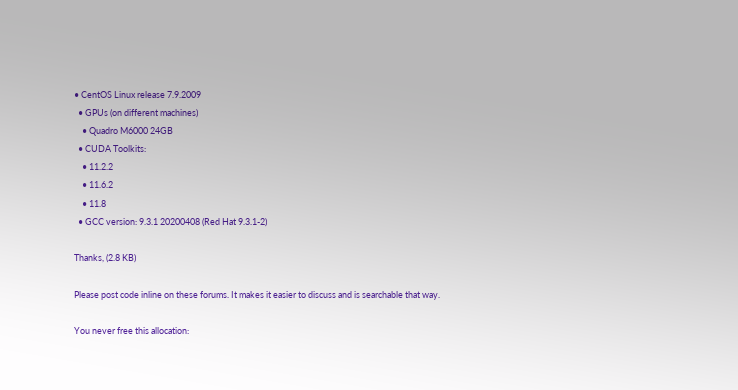• CentOS Linux release 7.9.2009
  • GPUs (on different machines)
    • Quadro M6000 24GB
  • CUDA Toolkits:
    • 11.2.2
    • 11.6.2
    • 11.8
  • GCC version: 9.3.1 20200408 (Red Hat 9.3.1-2)

Thanks, (2.8 KB)

Please post code inline on these forums. It makes it easier to discuss and is searchable that way.

You never free this allocation: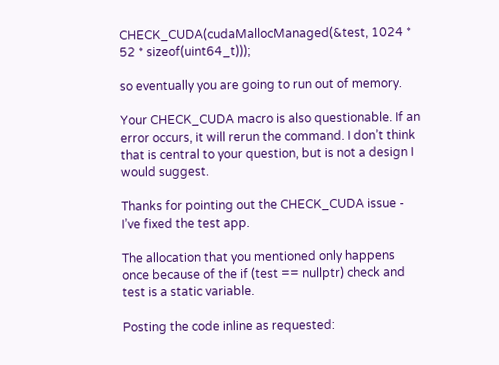CHECK_CUDA(cudaMallocManaged(&test, 1024 * 52 * sizeof(uint64_t)));

so eventually you are going to run out of memory.

Your CHECK_CUDA macro is also questionable. If an error occurs, it will rerun the command. I don’t think that is central to your question, but is not a design I would suggest.

Thanks for pointing out the CHECK_CUDA issue - I’ve fixed the test app.

The allocation that you mentioned only happens once because of the if (test == nullptr) check and test is a static variable.

Posting the code inline as requested: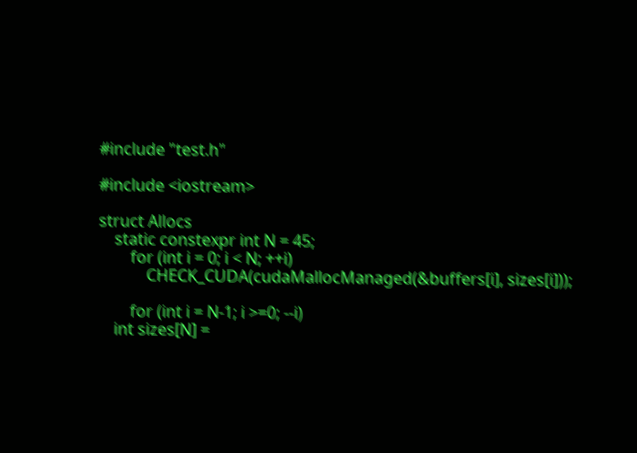#include "test.h"

#include <iostream>

struct Allocs
    static constexpr int N = 45;
        for (int i = 0; i < N; ++i)
            CHECK_CUDA(cudaMallocManaged(&buffers[i], sizes[i]));

        for (int i = N-1; i >=0; --i)
    int sizes[N] =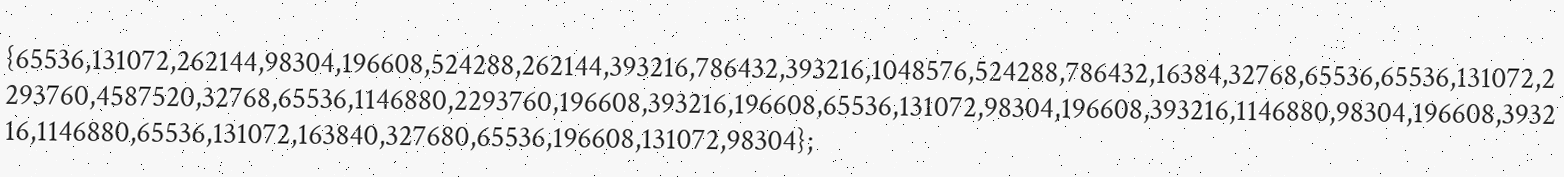{65536,131072,262144,98304,196608,524288,262144,393216,786432,393216,1048576,524288,786432,16384,32768,65536,65536,131072,2293760,4587520,32768,65536,1146880,2293760,196608,393216,196608,65536,131072,98304,196608,393216,1146880,98304,196608,393216,1146880,65536,131072,163840,327680,65536,196608,131072,98304};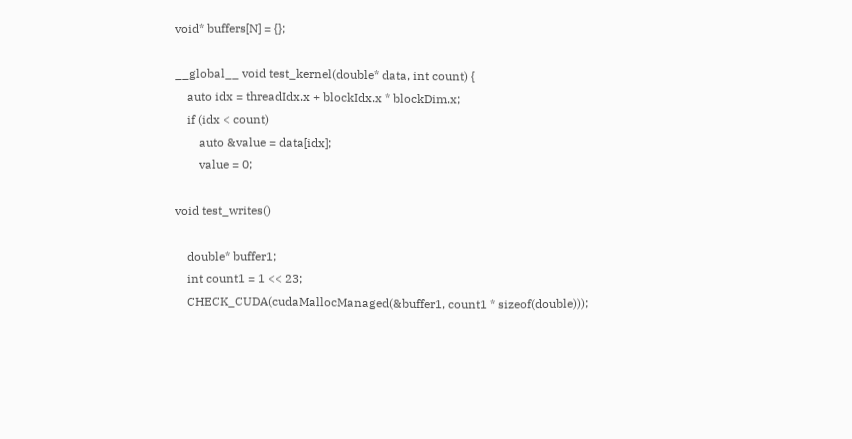void* buffers[N] = {};

__global__ void test_kernel(double* data, int count) {
    auto idx = threadIdx.x + blockIdx.x * blockDim.x;
    if (idx < count)
        auto &value = data[idx];
        value = 0;

void test_writes()

    double* buffer1;
    int count1 = 1 << 23;
    CHECK_CUDA(cudaMallocManaged(&buffer1, count1 * sizeof(double)));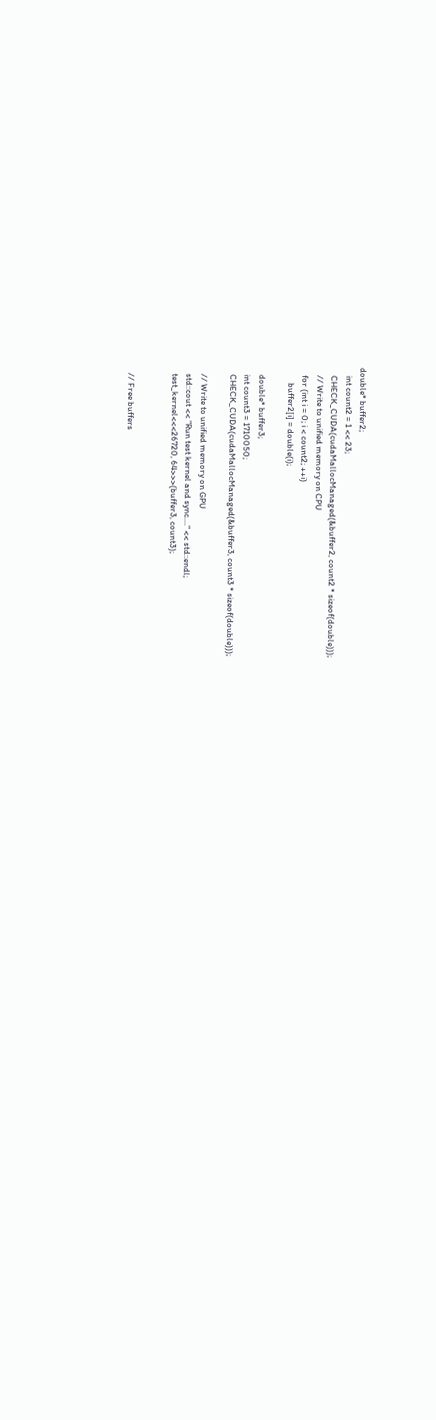double* buffer2;
    int count2 = 1 << 23;
    CHECK_CUDA(cudaMallocManaged(&buffer2, count2 * sizeof(double)));
    // Write to unified memory on CPU
    for (int i = 0; i < count2; ++i)
        buffer2[i] = double(i);

    double* buffer3;
    int count3 = 1710050;
    CHECK_CUDA(cudaMallocManaged(&buffer3, count3 * sizeof(double)));

    // Write to unified memory on GPU
    std::cout << "Run test kernel and sync...." << std::endl;
    test_kernel<<<26720, 64>>>(buffer3, count3);


    // Free buffers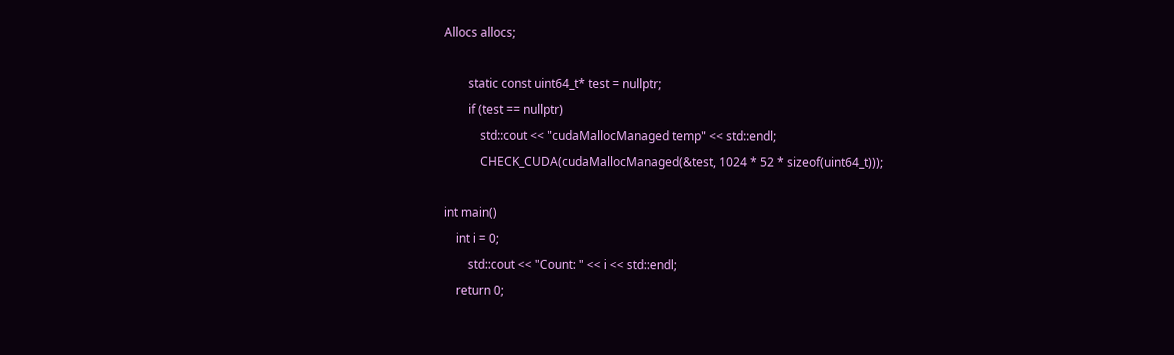Allocs allocs;

        static const uint64_t* test = nullptr;
        if (test == nullptr)
            std::cout << "cudaMallocManaged temp" << std::endl;
            CHECK_CUDA(cudaMallocManaged(&test, 1024 * 52 * sizeof(uint64_t)));

int main()
    int i = 0;
        std::cout << "Count: " << i << std::endl;
    return 0;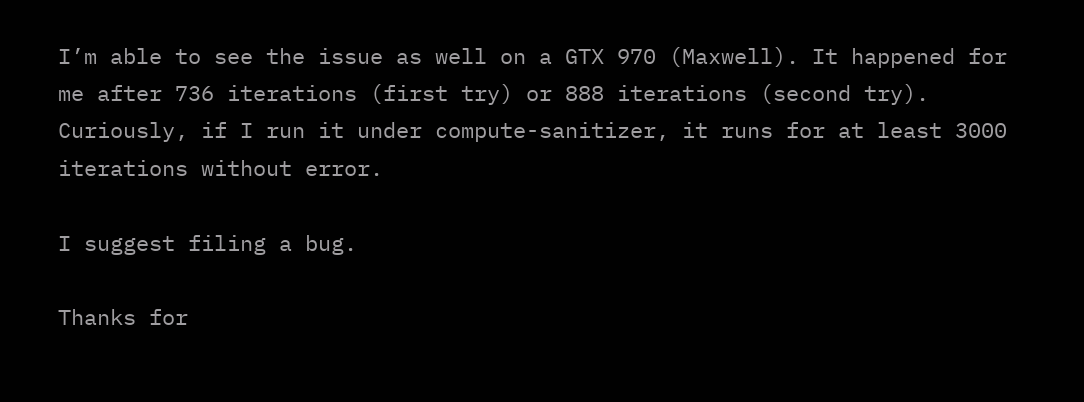I’m able to see the issue as well on a GTX 970 (Maxwell). It happened for me after 736 iterations (first try) or 888 iterations (second try). Curiously, if I run it under compute-sanitizer, it runs for at least 3000 iterations without error.

I suggest filing a bug.

Thanks for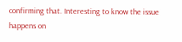confirming that. Interesting to know the issue happens on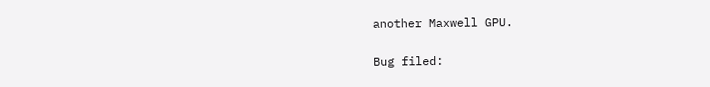another Maxwell GPU.

Bug filed: